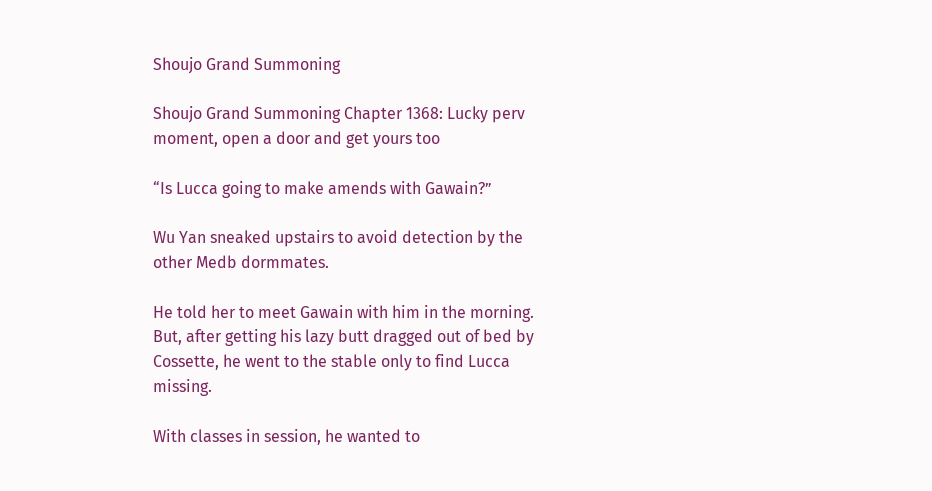Shoujo Grand Summoning

Shoujo Grand Summoning Chapter 1368: Lucky perv moment, open a door and get yours too

“Is Lucca going to make amends with Gawain?”

Wu Yan sneaked upstairs to avoid detection by the other Medb dormmates.

He told her to meet Gawain with him in the morning. But, after getting his lazy butt dragged out of bed by Cossette, he went to the stable only to find Lucca missing.

With classes in session, he wanted to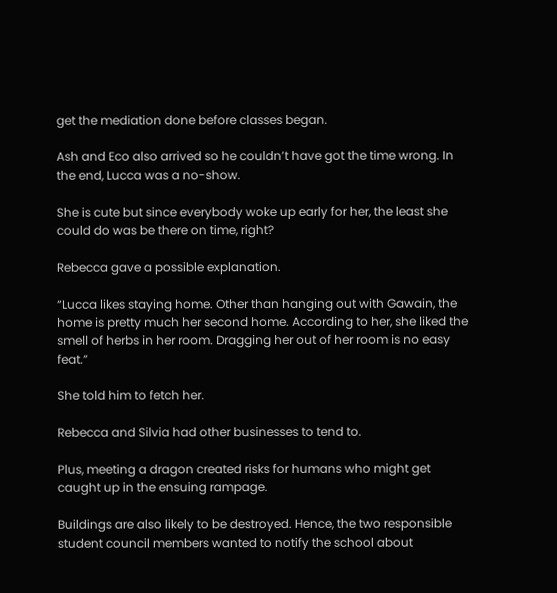get the mediation done before classes began.

Ash and Eco also arrived so he couldn’t have got the time wrong. In the end, Lucca was a no-show.

She is cute but since everybody woke up early for her, the least she could do was be there on time, right?

Rebecca gave a possible explanation.

“Lucca likes staying home. Other than hanging out with Gawain, the home is pretty much her second home. According to her, she liked the smell of herbs in her room. Dragging her out of her room is no easy feat.”

She told him to fetch her.

Rebecca and Silvia had other businesses to tend to.

Plus, meeting a dragon created risks for humans who might get caught up in the ensuing rampage.

Buildings are also likely to be destroyed. Hence, the two responsible student council members wanted to notify the school about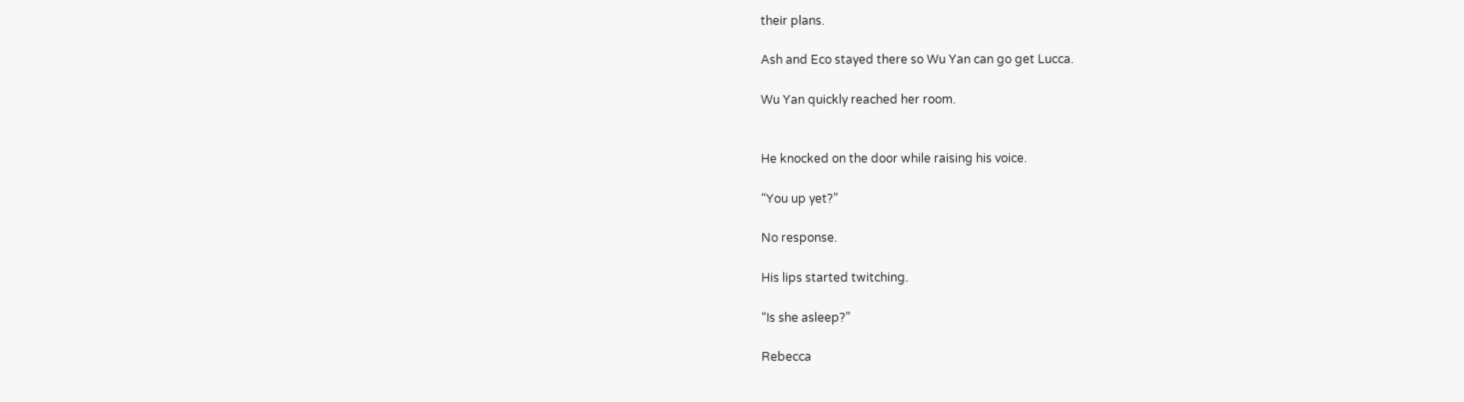their plans.

Ash and Eco stayed there so Wu Yan can go get Lucca.

Wu Yan quickly reached her room.


He knocked on the door while raising his voice.

“You up yet?”

No response.

His lips started twitching.

“Is she asleep?”

Rebecca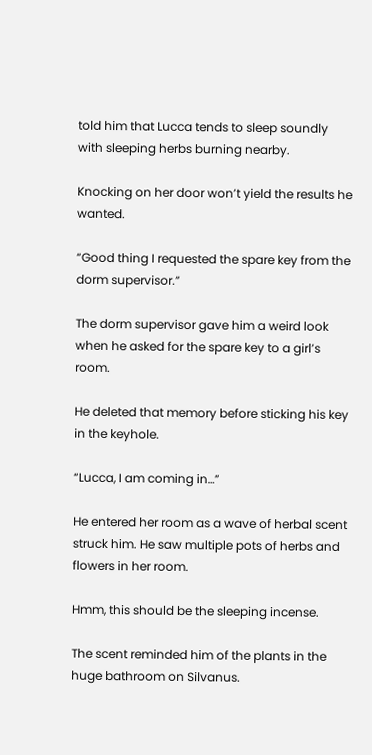told him that Lucca tends to sleep soundly with sleeping herbs burning nearby.

Knocking on her door won’t yield the results he wanted.

“Good thing I requested the spare key from the dorm supervisor.”

The dorm supervisor gave him a weird look when he asked for the spare key to a girl’s room.

He deleted that memory before sticking his key in the keyhole.

“Lucca, I am coming in…”

He entered her room as a wave of herbal scent struck him. He saw multiple pots of herbs and flowers in her room.

Hmm, this should be the sleeping incense.

The scent reminded him of the plants in the huge bathroom on Silvanus.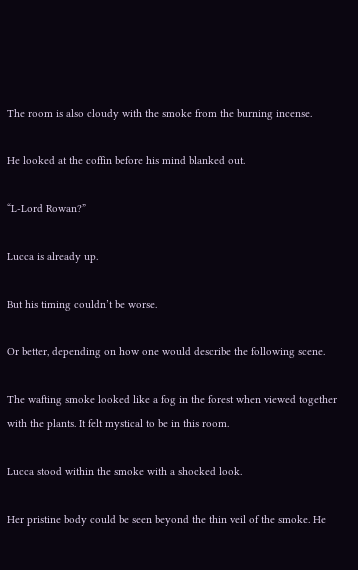The room is also cloudy with the smoke from the burning incense.

He looked at the coffin before his mind blanked out.

“L-Lord Rowan?”

Lucca is already up.

But his timing couldn’t be worse.

Or better, depending on how one would describe the following scene.

The wafting smoke looked like a fog in the forest when viewed together with the plants. It felt mystical to be in this room.

Lucca stood within the smoke with a shocked look.

Her pristine body could be seen beyond the thin veil of the smoke. He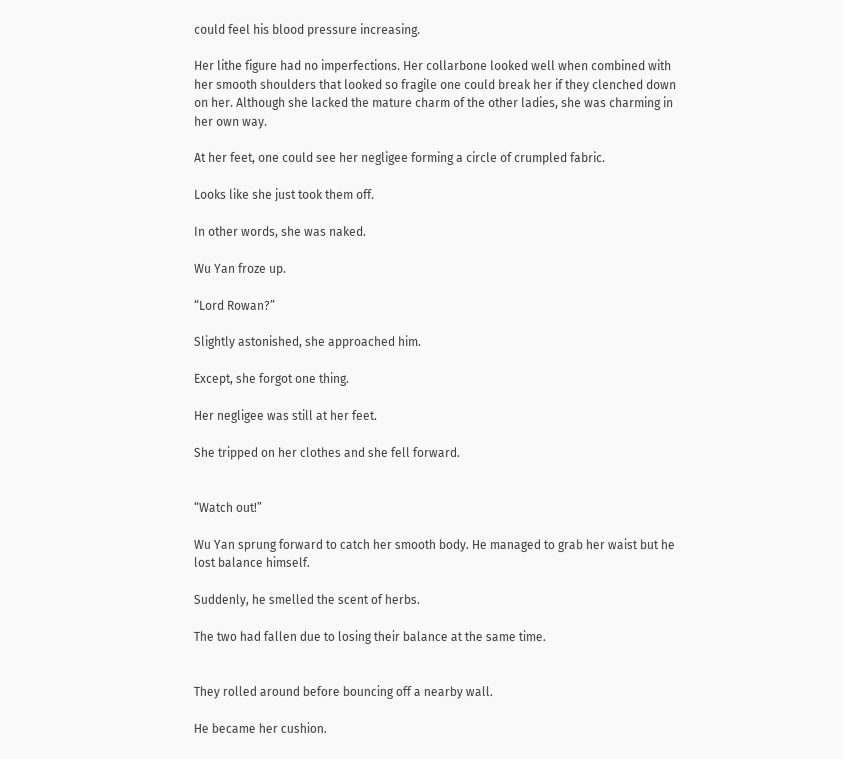could feel his blood pressure increasing.

Her lithe figure had no imperfections. Her collarbone looked well when combined with her smooth shoulders that looked so fragile one could break her if they clenched down on her. Although she lacked the mature charm of the other ladies, she was charming in her own way.

At her feet, one could see her negligee forming a circle of crumpled fabric.

Looks like she just took them off.

In other words, she was naked.

Wu Yan froze up.

“Lord Rowan?”

Slightly astonished, she approached him.

Except, she forgot one thing.

Her negligee was still at her feet.

She tripped on her clothes and she fell forward.


“Watch out!”

Wu Yan sprung forward to catch her smooth body. He managed to grab her waist but he lost balance himself.

Suddenly, he smelled the scent of herbs.

The two had fallen due to losing their balance at the same time.


They rolled around before bouncing off a nearby wall.

He became her cushion.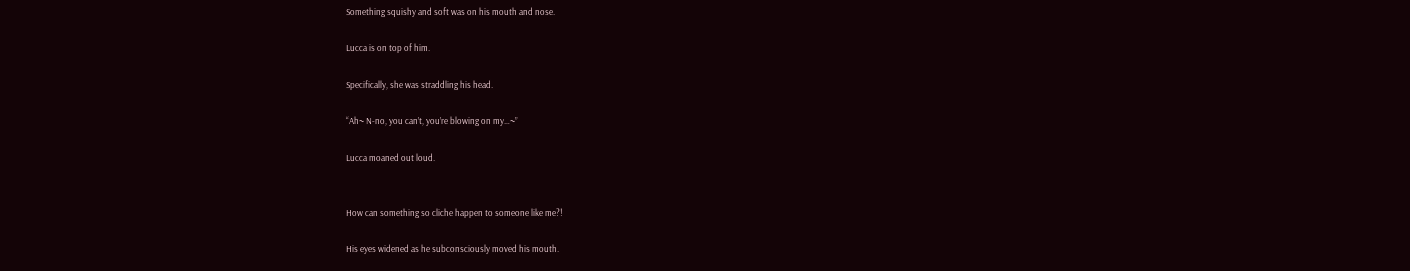Something squishy and soft was on his mouth and nose.

Lucca is on top of him.

Specifically, she was straddling his head.

“Ah~ N-no, you can’t, you’re blowing on my…~”

Lucca moaned out loud.


How can something so cliche happen to someone like me?!

His eyes widened as he subconsciously moved his mouth.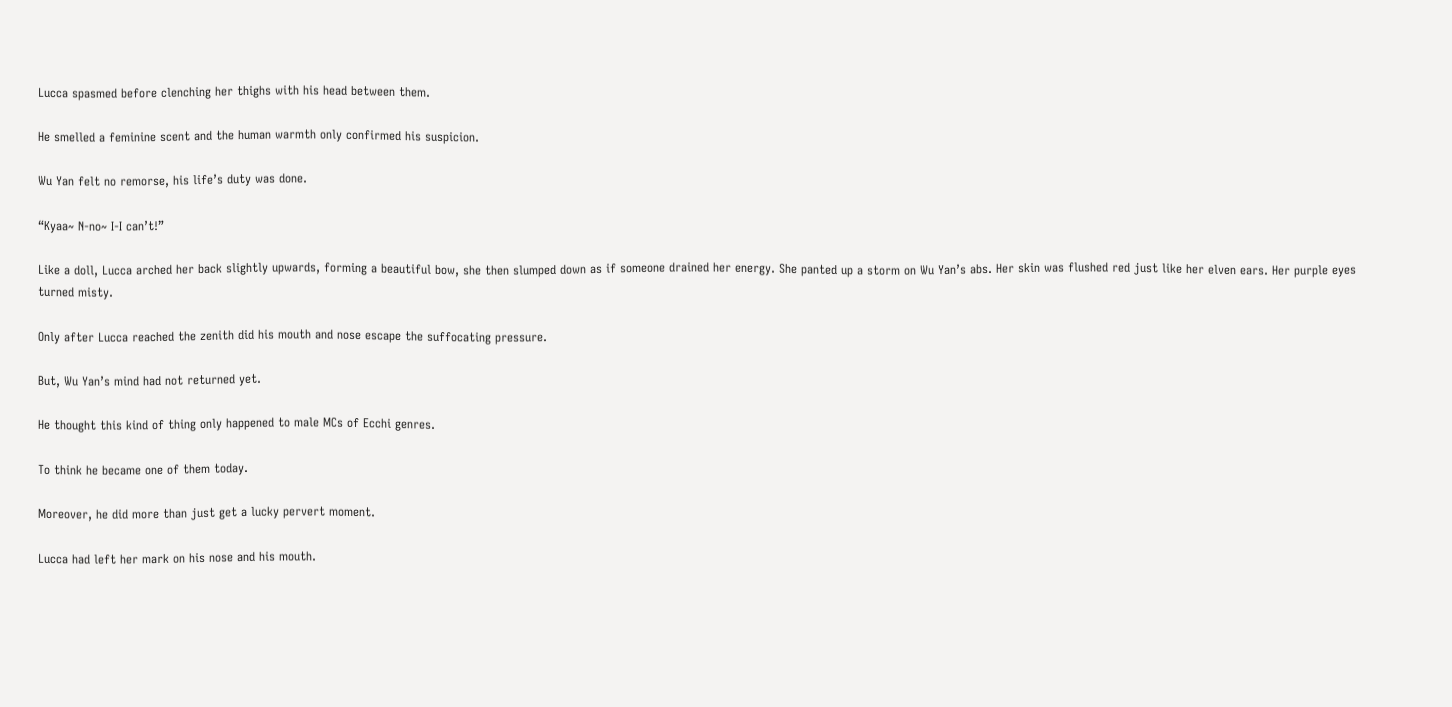Lucca spasmed before clenching her thighs with his head between them.

He smelled a feminine scent and the human warmth only confirmed his suspicion.

Wu Yan felt no remorse, his life’s duty was done.

“Kyaa~ N-no~ I-I can’t!”

Like a doll, Lucca arched her back slightly upwards, forming a beautiful bow, she then slumped down as if someone drained her energy. She panted up a storm on Wu Yan’s abs. Her skin was flushed red just like her elven ears. Her purple eyes turned misty.

Only after Lucca reached the zenith did his mouth and nose escape the suffocating pressure.

But, Wu Yan’s mind had not returned yet.

He thought this kind of thing only happened to male MCs of Ecchi genres.

To think he became one of them today.

Moreover, he did more than just get a lucky pervert moment.

Lucca had left her mark on his nose and his mouth.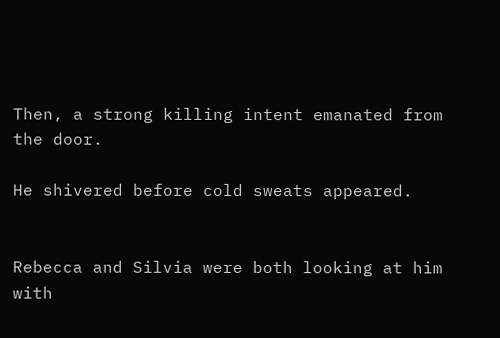Then, a strong killing intent emanated from the door.

He shivered before cold sweats appeared.


Rebecca and Silvia were both looking at him with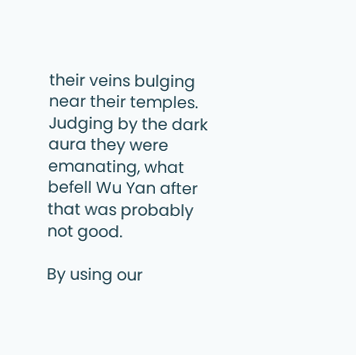their veins bulging near their temples. Judging by the dark aura they were emanating, what befell Wu Yan after that was probably not good.

By using our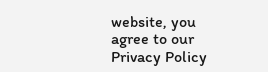website, you agree to our Privacy Policy